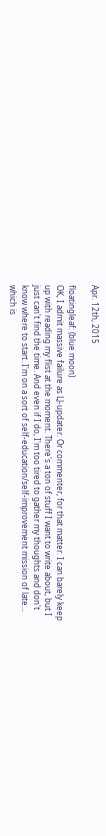Apr. 12th, 2015

floatingleaf: (blue moon)
OK, I admit massive failure as LJ-updater. Or commenter, for that matter. I can barely keep up with reading my flist at the moment. There's a ton of stuff I want to write about, but I just can't find the time. And even if I do, I'm too tired to gather my thoughts and don't know where to start. I'm on a sort of self-education/self-improvement mission of late... which is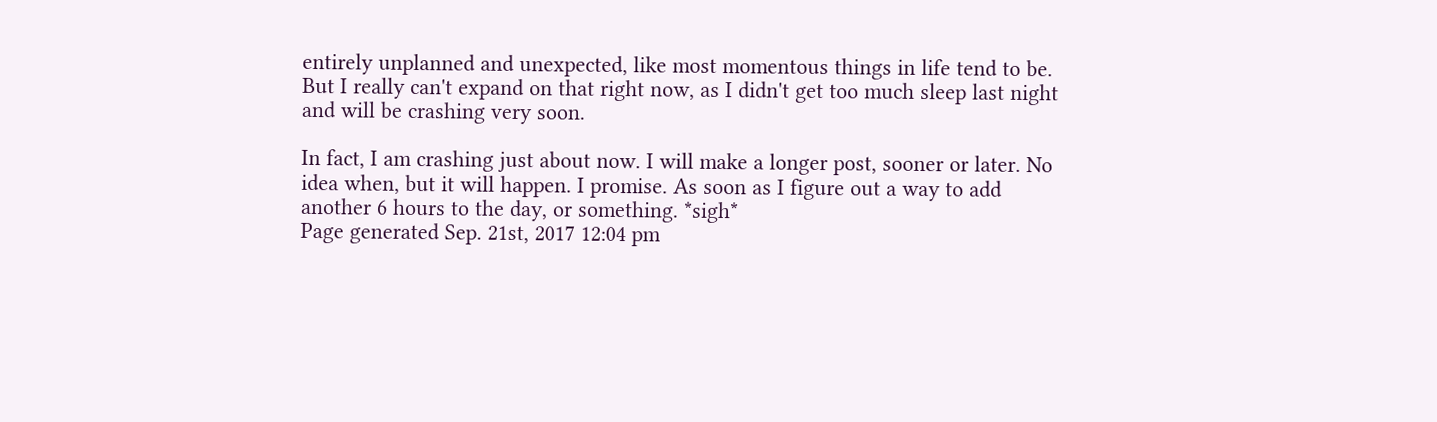entirely unplanned and unexpected, like most momentous things in life tend to be. But I really can't expand on that right now, as I didn't get too much sleep last night and will be crashing very soon.

In fact, I am crashing just about now. I will make a longer post, sooner or later. No idea when, but it will happen. I promise. As soon as I figure out a way to add another 6 hours to the day, or something. *sigh*
Page generated Sep. 21st, 2017 12:04 pm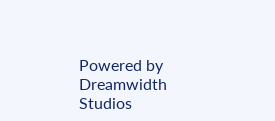Powered by Dreamwidth Studios